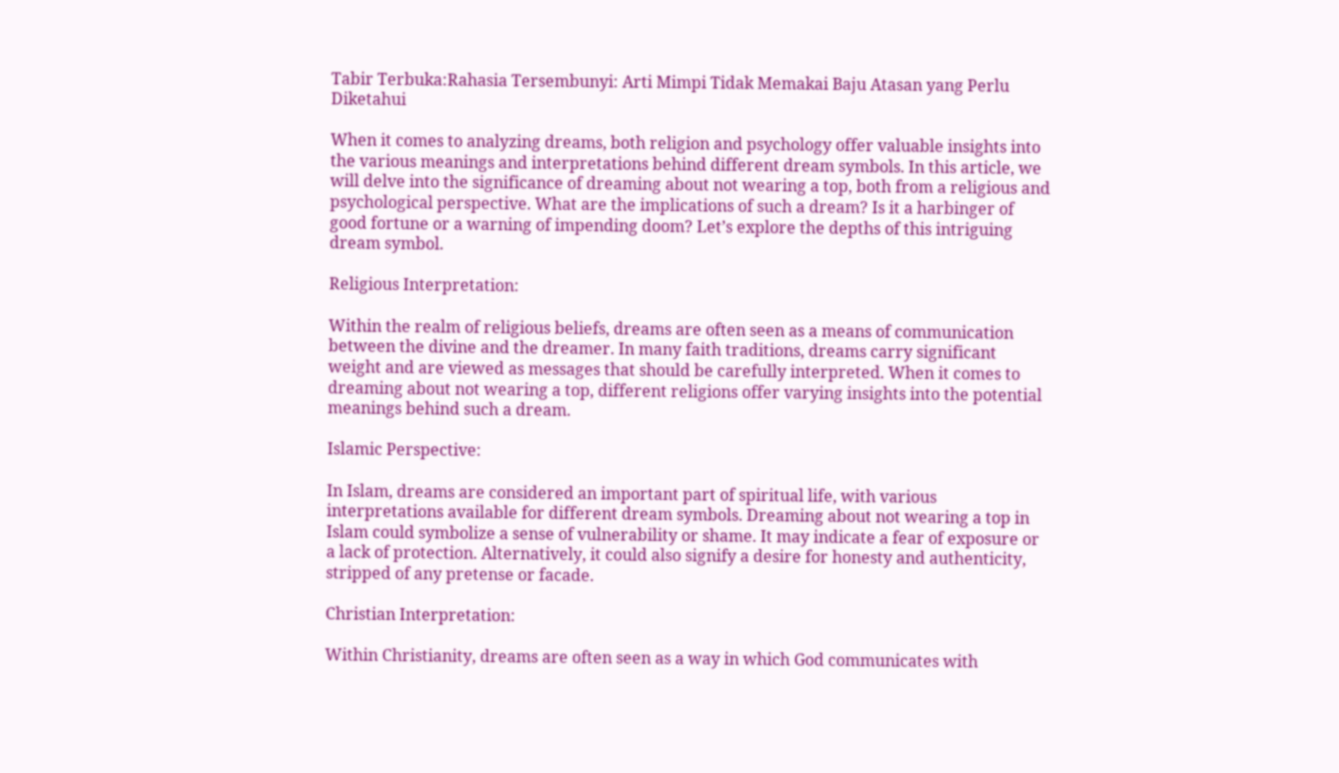Tabir Terbuka:Rahasia Tersembunyi: Arti Mimpi Tidak Memakai Baju Atasan yang Perlu Diketahui

When it comes to analyzing dreams, both religion and psychology offer valuable insights into the various meanings and interpretations behind different dream symbols. In this article, we will delve into the significance of dreaming about not wearing a top, both from a religious and psychological perspective. What are the implications of such a dream? Is it a harbinger of good fortune or a warning of impending doom? Let’s explore the depths of this intriguing dream symbol.

Religious Interpretation:

Within the realm of religious beliefs, dreams are often seen as a means of communication between the divine and the dreamer. In many faith traditions, dreams carry significant weight and are viewed as messages that should be carefully interpreted. When it comes to dreaming about not wearing a top, different religions offer varying insights into the potential meanings behind such a dream.

Islamic Perspective:

In Islam, dreams are considered an important part of spiritual life, with various interpretations available for different dream symbols. Dreaming about not wearing a top in Islam could symbolize a sense of vulnerability or shame. It may indicate a fear of exposure or a lack of protection. Alternatively, it could also signify a desire for honesty and authenticity, stripped of any pretense or facade.

Christian Interpretation:

Within Christianity, dreams are often seen as a way in which God communicates with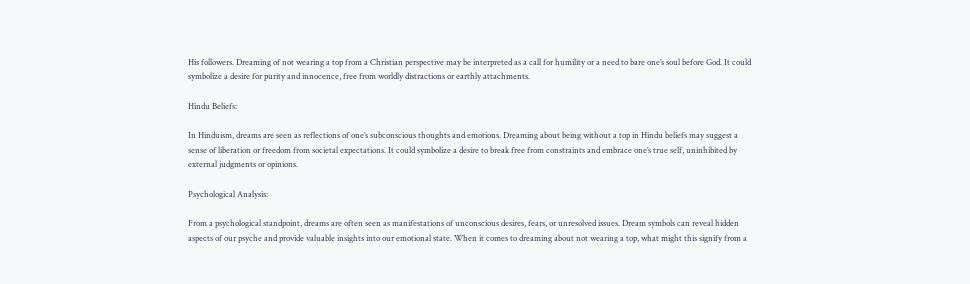His followers. Dreaming of not wearing a top from a Christian perspective may be interpreted as a call for humility or a need to bare one’s soul before God. It could symbolize a desire for purity and innocence, free from worldly distractions or earthly attachments.

Hindu Beliefs:

In Hinduism, dreams are seen as reflections of one’s subconscious thoughts and emotions. Dreaming about being without a top in Hindu beliefs may suggest a sense of liberation or freedom from societal expectations. It could symbolize a desire to break free from constraints and embrace one’s true self, uninhibited by external judgments or opinions.

Psychological Analysis:

From a psychological standpoint, dreams are often seen as manifestations of unconscious desires, fears, or unresolved issues. Dream symbols can reveal hidden aspects of our psyche and provide valuable insights into our emotional state. When it comes to dreaming about not wearing a top, what might this signify from a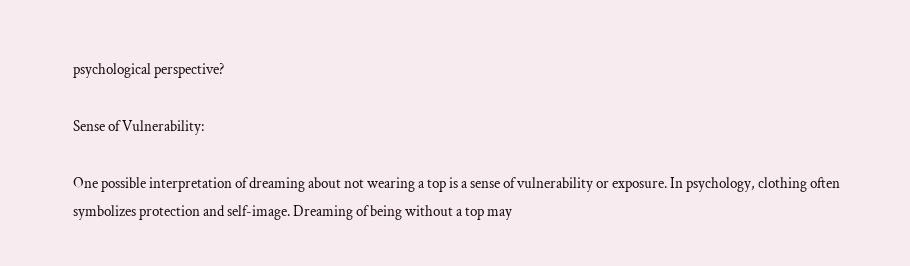psychological perspective?

Sense of Vulnerability:

One possible interpretation of dreaming about not wearing a top is a sense of vulnerability or exposure. In psychology, clothing often symbolizes protection and self-image. Dreaming of being without a top may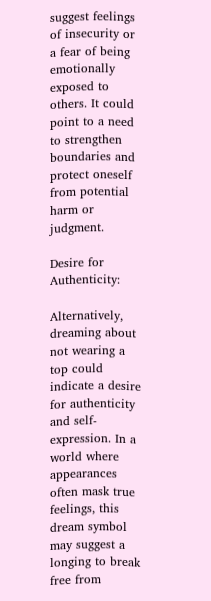suggest feelings of insecurity or a fear of being emotionally exposed to others. It could point to a need to strengthen boundaries and protect oneself from potential harm or judgment.

Desire for Authenticity:

Alternatively, dreaming about not wearing a top could indicate a desire for authenticity and self-expression. In a world where appearances often mask true feelings, this dream symbol may suggest a longing to break free from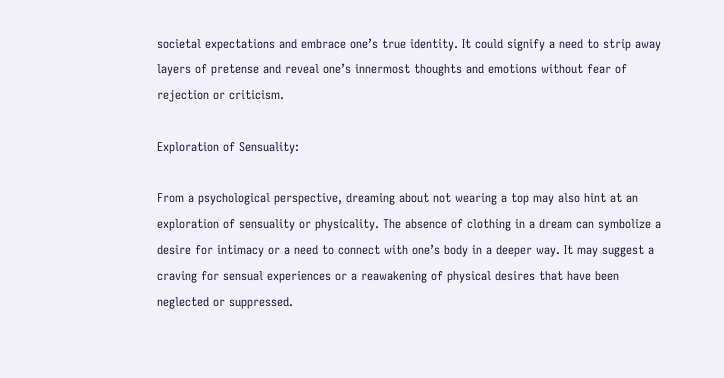societal expectations and embrace one’s true identity. It could signify a need to strip away layers of pretense and reveal one’s innermost thoughts and emotions without fear of rejection or criticism.

Exploration of Sensuality:

From a psychological perspective, dreaming about not wearing a top may also hint at an exploration of sensuality or physicality. The absence of clothing in a dream can symbolize a desire for intimacy or a need to connect with one’s body in a deeper way. It may suggest a craving for sensual experiences or a reawakening of physical desires that have been neglected or suppressed.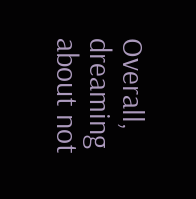Overall, dreaming about not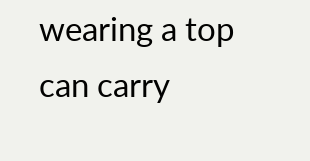wearing a top can carry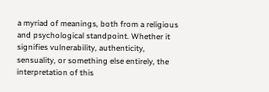a myriad of meanings, both from a religious and psychological standpoint. Whether it signifies vulnerability, authenticity, sensuality, or something else entirely, the interpretation of this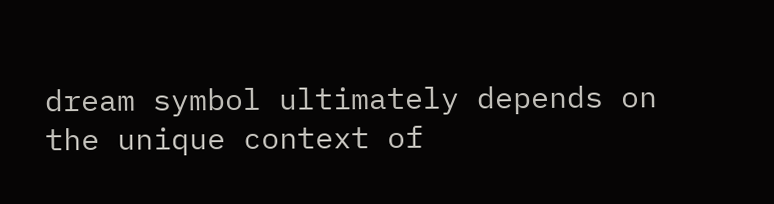dream symbol ultimately depends on the unique context of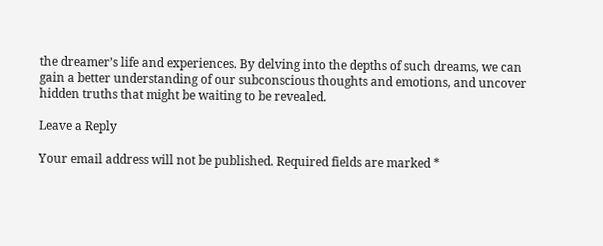the dreamer’s life and experiences. By delving into the depths of such dreams, we can gain a better understanding of our subconscious thoughts and emotions, and uncover hidden truths that might be waiting to be revealed.

Leave a Reply

Your email address will not be published. Required fields are marked *